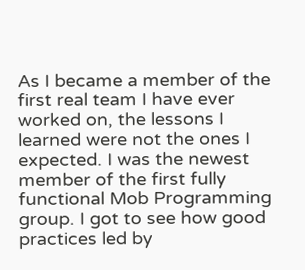As I became a member of the first real team I have ever worked on, the lessons I learned were not the ones I expected. I was the newest member of the first fully functional Mob Programming group. I got to see how good practices led by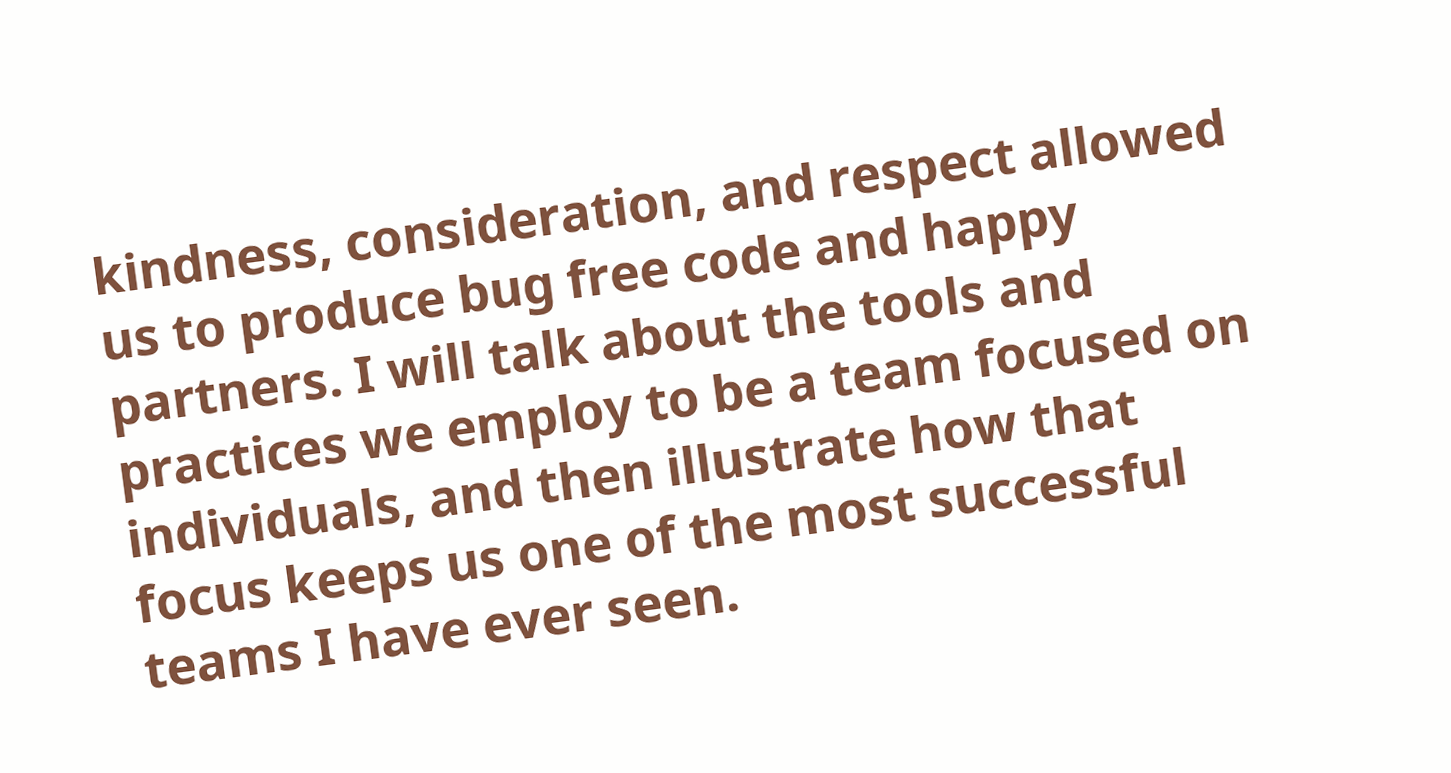kindness, consideration, and respect allowed us to produce bug free code and happy partners. I will talk about the tools and practices we employ to be a team focused on individuals, and then illustrate how that focus keeps us one of the most successful teams I have ever seen.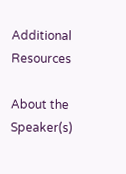Additional Resources

About the Speaker(s)